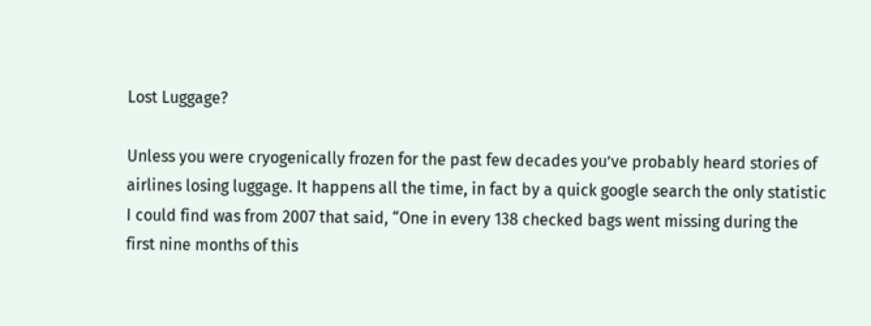Lost Luggage?

Unless you were cryogenically frozen for the past few decades you’ve probably heard stories of airlines losing luggage. It happens all the time, in fact by a quick google search the only statistic I could find was from 2007 that said, “One in every 138 checked bags went missing during the first nine months of this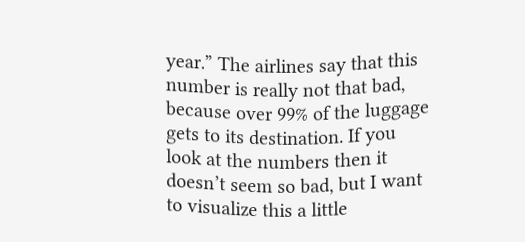year.” The airlines say that this number is really not that bad, because over 99% of the luggage gets to its destination. If you look at the numbers then it doesn’t seem so bad, but I want to visualize this a little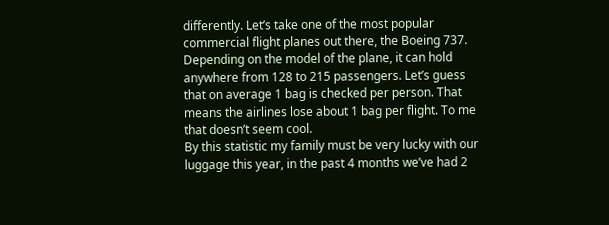differently. Let’s take one of the most popular commercial flight planes out there, the Boeing 737. Depending on the model of the plane, it can hold anywhere from 128 to 215 passengers. Let’s guess that on average 1 bag is checked per person. That means the airlines lose about 1 bag per flight. To me that doesn’t seem cool.
By this statistic my family must be very lucky with our luggage this year, in the past 4 months we’ve had 2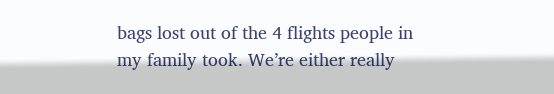bags lost out of the 4 flights people in my family took. We’re either really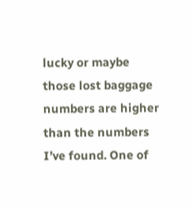lucky or maybe those lost baggage numbers are higher than the numbers I’ve found. One of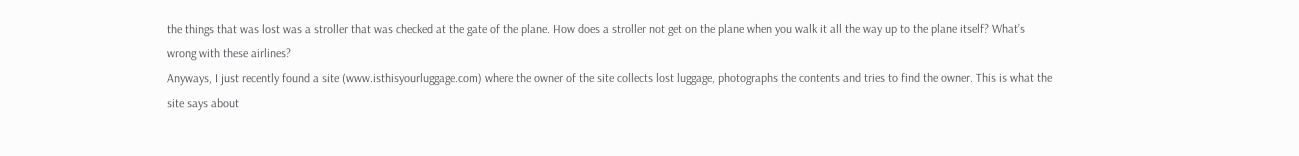the things that was lost was a stroller that was checked at the gate of the plane. How does a stroller not get on the plane when you walk it all the way up to the plane itself? What’s wrong with these airlines?
Anyways, I just recently found a site (www.isthisyourluggage.com) where the owner of the site collects lost luggage, photographs the contents and tries to find the owner. This is what the site says about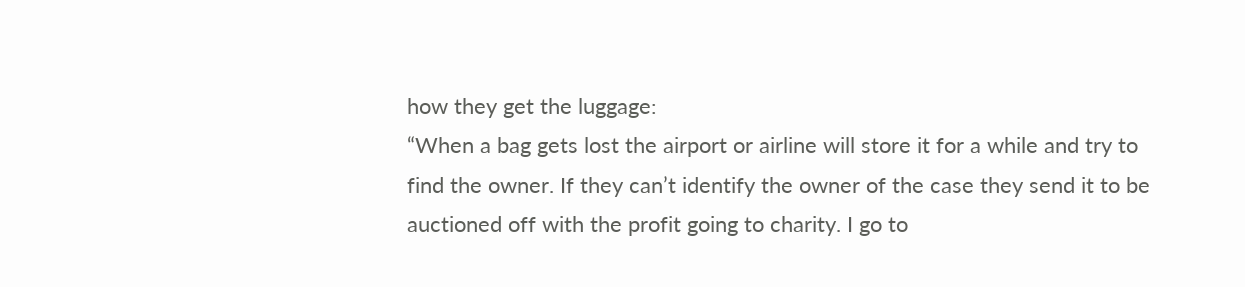how they get the luggage:
“When a bag gets lost the airport or airline will store it for a while and try to find the owner. If they can’t identify the owner of the case they send it to be auctioned off with the profit going to charity. I go to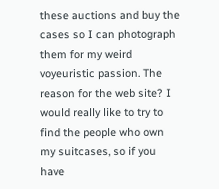these auctions and buy the cases so I can photograph them for my weird voyeuristic passion. The reason for the web site? I would really like to try to find the people who own my suitcases, so if you have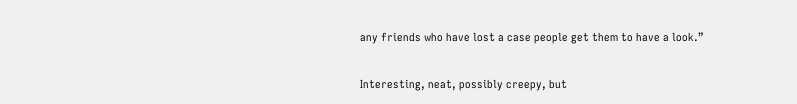any friends who have lost a case people get them to have a look.”

Interesting, neat, possibly creepy, but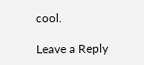cool.

Leave a Reply